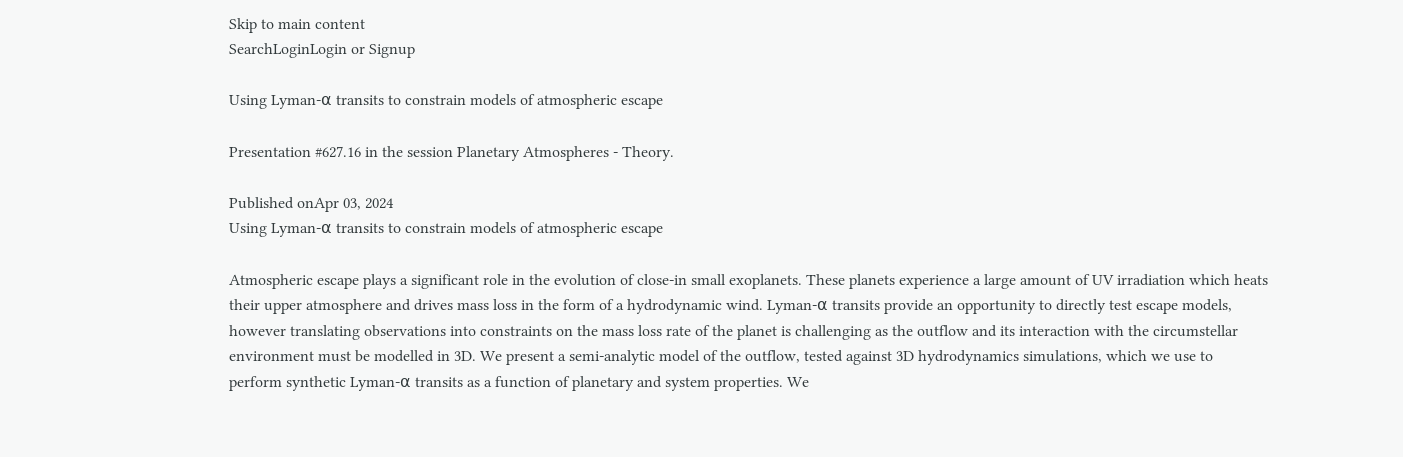Skip to main content
SearchLoginLogin or Signup

Using Lyman-⍺ transits to constrain models of atmospheric escape

Presentation #627.16 in the session Planetary Atmospheres - Theory.

Published onApr 03, 2024
Using Lyman-⍺ transits to constrain models of atmospheric escape

Atmospheric escape plays a significant role in the evolution of close-in small exoplanets. These planets experience a large amount of UV irradiation which heats their upper atmosphere and drives mass loss in the form of a hydrodynamic wind. Lyman-⍺ transits provide an opportunity to directly test escape models, however translating observations into constraints on the mass loss rate of the planet is challenging as the outflow and its interaction with the circumstellar environment must be modelled in 3D. We present a semi-analytic model of the outflow, tested against 3D hydrodynamics simulations, which we use to perform synthetic Lyman-⍺ transits as a function of planetary and system properties. We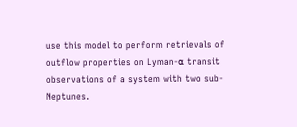use this model to perform retrievals of outflow properties on Lyman-⍺ transit observations of a system with two sub-Neptunes.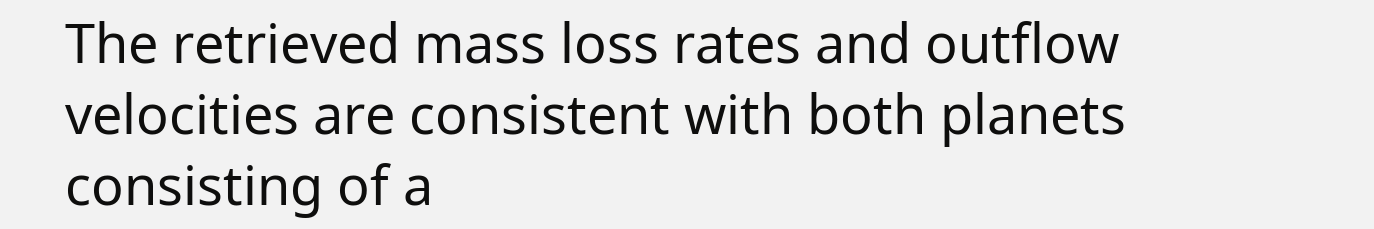The retrieved mass loss rates and outflow velocities are consistent with both planets consisting of a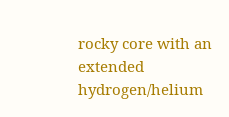rocky core with an extended hydrogen/helium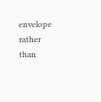envelope rather than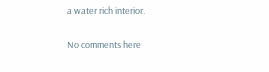a water rich interior.

No comments here